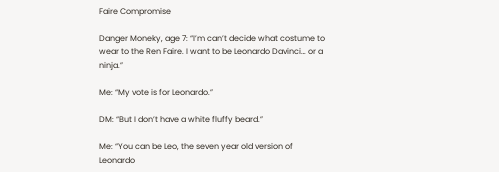Faire Compromise

Danger Moneky, age 7: “I’m can’t decide what costume to wear to the Ren Faire. I want to be Leonardo Davinci… or a ninja.”

Me: “My vote is for Leonardo.”

DM: “But I don’t have a white fluffy beard.”

Me: “You can be Leo, the seven year old version of Leonardo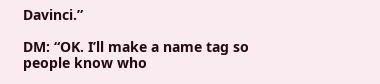Davinci.”

DM: “OK. I’ll make a name tag so people know who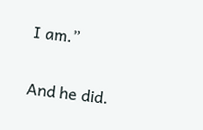I am.”

And he did.